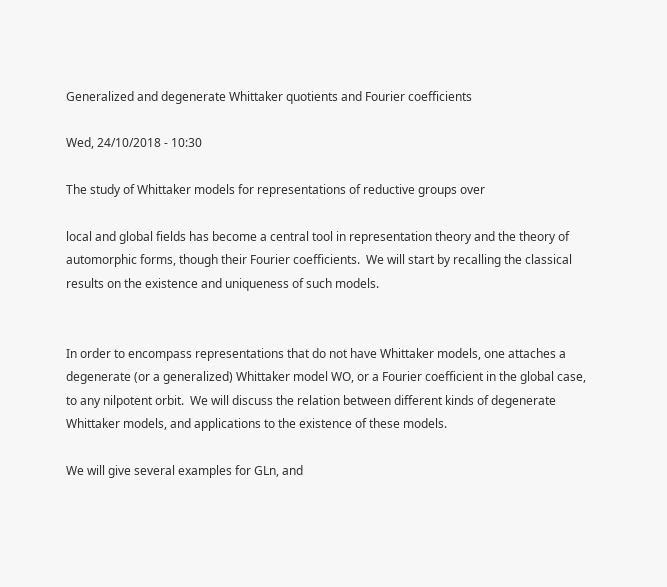Generalized and degenerate Whittaker quotients and Fourier coefficients

Wed, 24/10/2018 - 10:30

The study of Whittaker models for representations of reductive groups over

local and global fields has become a central tool in representation theory and the theory of automorphic forms, though their Fourier coefficients.  We will start by recalling the classical results on the existence and uniqueness of such models.


In order to encompass representations that do not have Whittaker models, one attaches a degenerate (or a generalized) Whittaker model WO, or a Fourier coefficient in the global case, to any nilpotent orbit.  We will discuss the relation between different kinds of degenerate Whittaker models, and applications to the existence of these models.

We will give several examples for GLn, and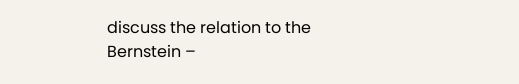discuss the relation to the Bernstein –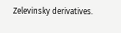Zelevinsky derivatives.